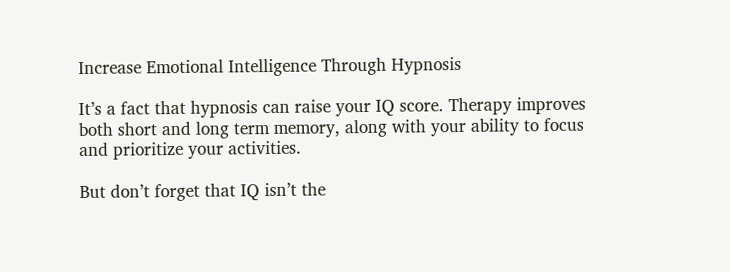Increase Emotional Intelligence Through Hypnosis

It’s a fact that hypnosis can raise your IQ score. Therapy improves both short and long term memory, along with your ability to focus and prioritize your activities.

But don’t forget that IQ isn’t the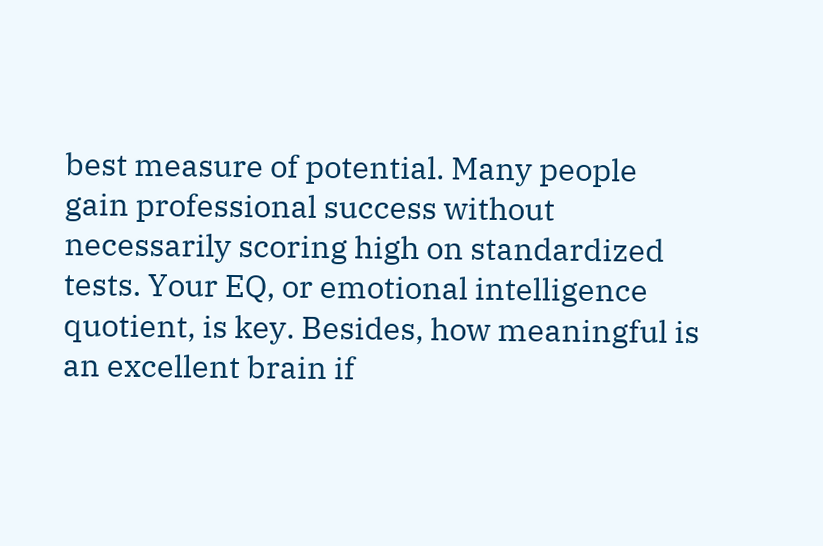best measure of potential. Many people gain professional success without necessarily scoring high on standardized tests. Your EQ, or emotional intelligence quotient, is key. Besides, how meaningful is an excellent brain if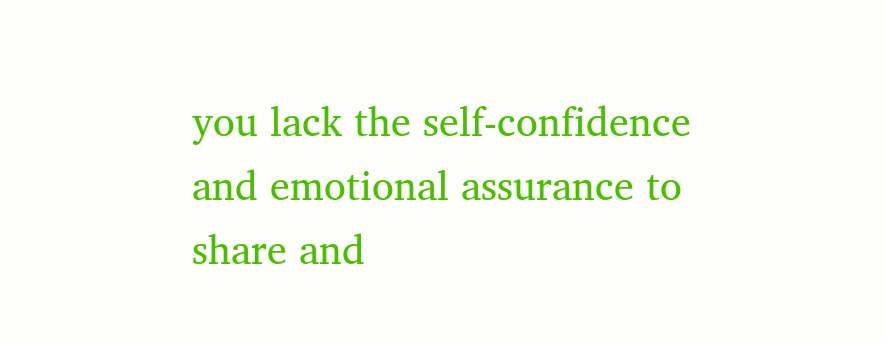you lack the self-confidence and emotional assurance to share and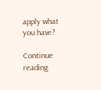apply what you have?

Continue reading